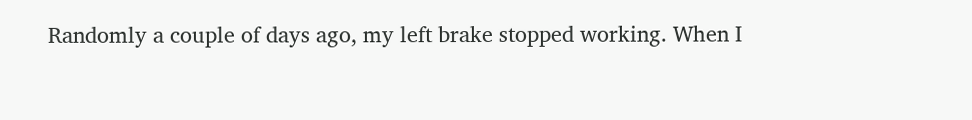Randomly a couple of days ago, my left brake stopped working. When I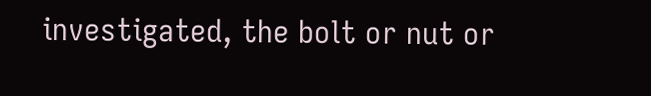investigated, the bolt or nut or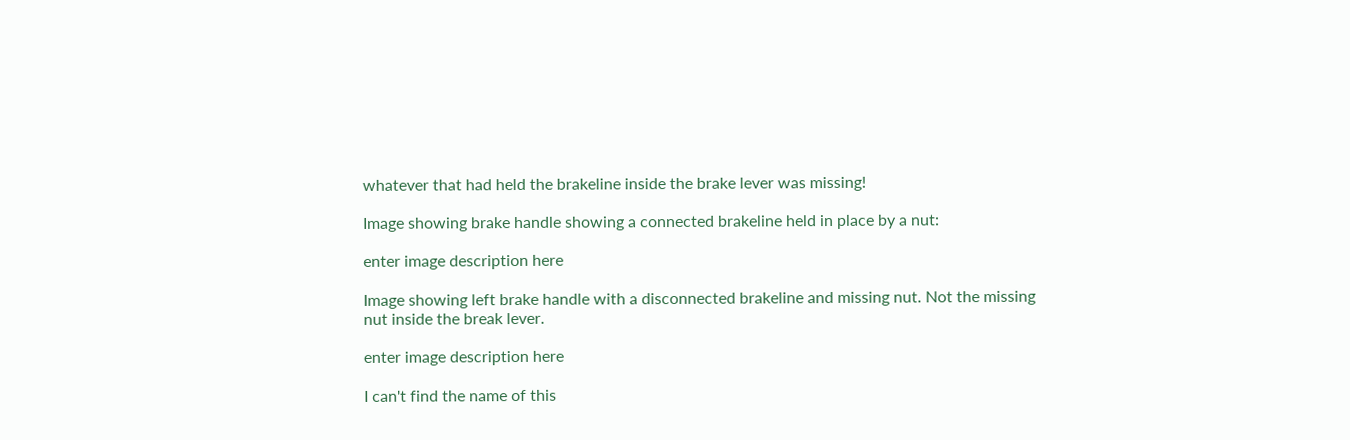whatever that had held the brakeline inside the brake lever was missing!

Image showing brake handle showing a connected brakeline held in place by a nut:

enter image description here

Image showing left brake handle with a disconnected brakeline and missing nut. Not the missing nut inside the break lever.

enter image description here

I can't find the name of this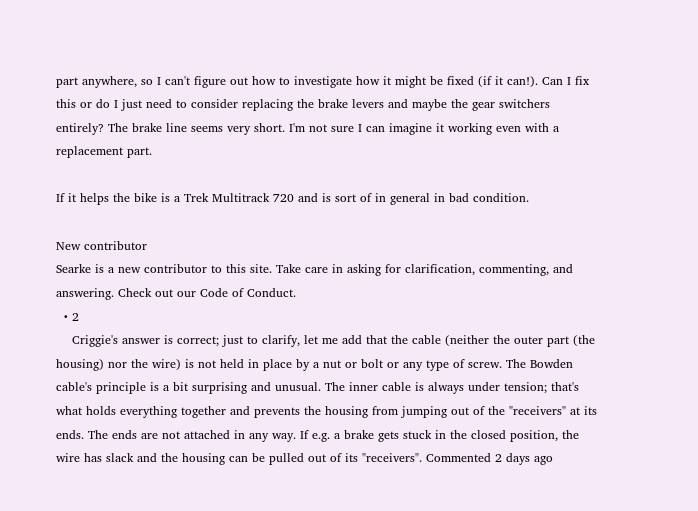part anywhere, so I can't figure out how to investigate how it might be fixed (if it can!). Can I fix this or do I just need to consider replacing the brake levers and maybe the gear switchers entirely? The brake line seems very short. I'm not sure I can imagine it working even with a replacement part.

If it helps the bike is a Trek Multitrack 720 and is sort of in general in bad condition.

New contributor
Searke is a new contributor to this site. Take care in asking for clarification, commenting, and answering. Check out our Code of Conduct.
  • 2
    Criggie's answer is correct; just to clarify, let me add that the cable (neither the outer part (the housing) nor the wire) is not held in place by a nut or bolt or any type of screw. The Bowden cable's principle is a bit surprising and unusual. The inner cable is always under tension; that's what holds everything together and prevents the housing from jumping out of the "receivers" at its ends. The ends are not attached in any way. If e.g. a brake gets stuck in the closed position, the wire has slack and the housing can be pulled out of its "receivers". Commented 2 days ago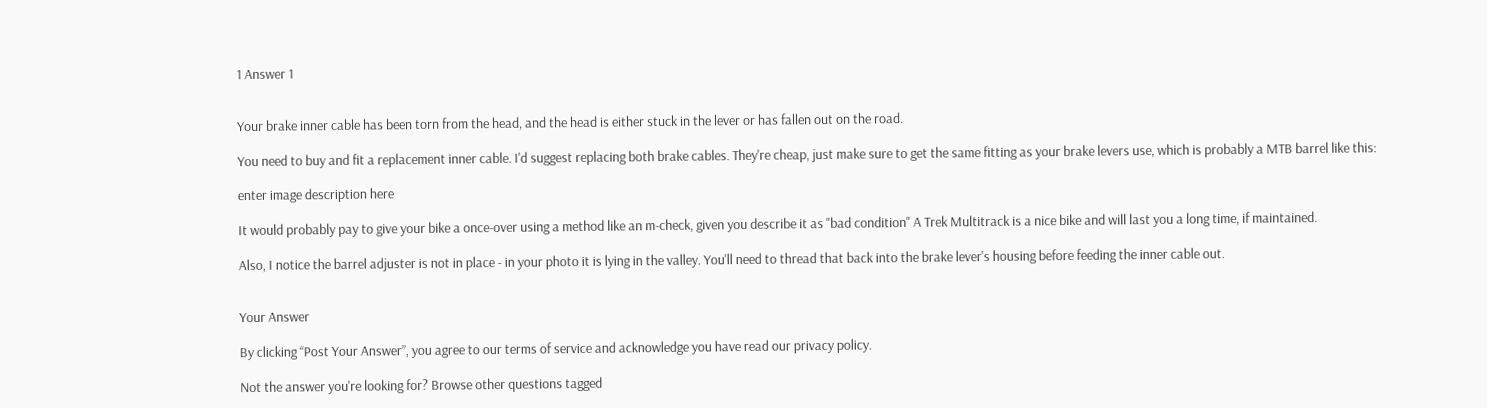1 Answer 1


Your brake inner cable has been torn from the head, and the head is either stuck in the lever or has fallen out on the road.

You need to buy and fit a replacement inner cable. I'd suggest replacing both brake cables. They're cheap, just make sure to get the same fitting as your brake levers use, which is probably a MTB barrel like this:

enter image description here

It would probably pay to give your bike a once-over using a method like an m-check, given you describe it as "bad condition" A Trek Multitrack is a nice bike and will last you a long time, if maintained.

Also, I notice the barrel adjuster is not in place - in your photo it is lying in the valley. You'll need to thread that back into the brake lever's housing before feeding the inner cable out.


Your Answer

By clicking “Post Your Answer”, you agree to our terms of service and acknowledge you have read our privacy policy.

Not the answer you're looking for? Browse other questions tagged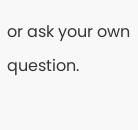or ask your own question.